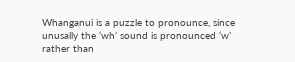Whanganui is a puzzle to pronounce, since unusally the ‘wh’ sound is pronounced ‘w’ rather than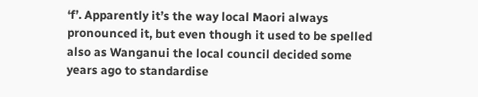‘f’. Apparently it’s the way local Maori always pronounced it, but even though it used to be spelled also as Wanganui the local council decided some years ago to standardise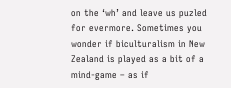on the ‘wh’ and leave us puzled for evermore. Sometimes you wonder if biculturalism in New Zealand is played as a bit of a mind-game – as if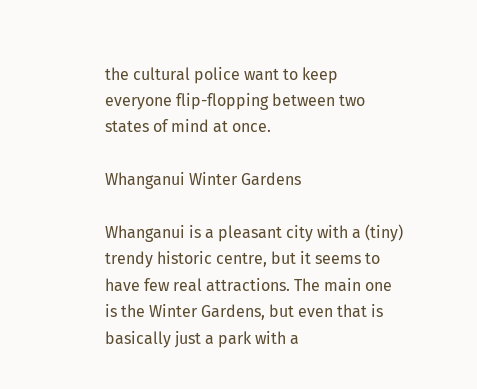the cultural police want to keep everyone flip-flopping between two states of mind at once.

Whanganui Winter Gardens

Whanganui is a pleasant city with a (tiny) trendy historic centre, but it seems to have few real attractions. The main one is the Winter Gardens, but even that is basically just a park with a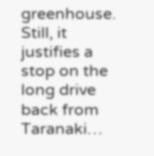greenhouse. Still, it justifies a stop on the long drive back from Taranaki…